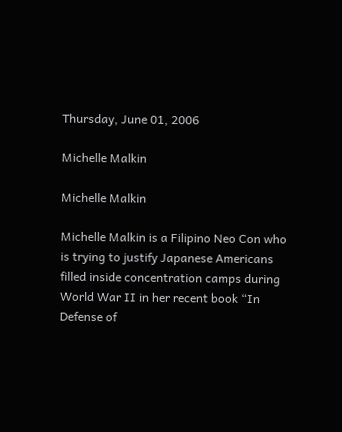Thursday, June 01, 2006

Michelle Malkin

Michelle Malkin

Michelle Malkin is a Filipino Neo Con who is trying to justify Japanese Americans filled inside concentration camps during World War II in her recent book “In Defense of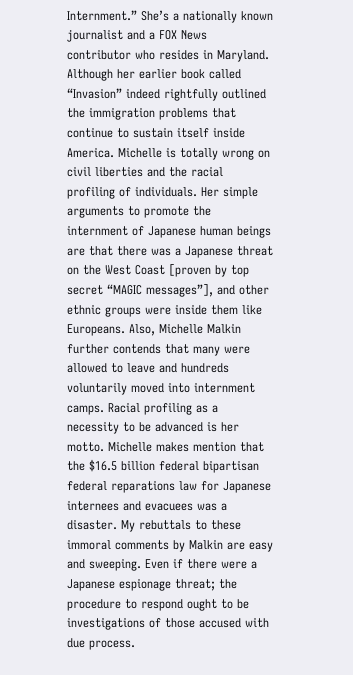Internment.” She’s a nationally known journalist and a FOX News contributor who resides in Maryland. Although her earlier book called “Invasion” indeed rightfully outlined the immigration problems that continue to sustain itself inside America. Michelle is totally wrong on civil liberties and the racial profiling of individuals. Her simple arguments to promote the internment of Japanese human beings are that there was a Japanese threat on the West Coast [proven by top secret “MAGIC messages”], and other ethnic groups were inside them like Europeans. Also, Michelle Malkin further contends that many were allowed to leave and hundreds voluntarily moved into internment camps. Racial profiling as a necessity to be advanced is her motto. Michelle makes mention that the $16.5 billion federal bipartisan federal reparations law for Japanese internees and evacuees was a disaster. My rebuttals to these immoral comments by Malkin are easy and sweeping. Even if there were a Japanese espionage threat; the procedure to respond ought to be investigations of those accused with due process.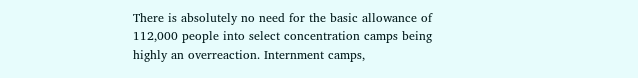There is absolutely no need for the basic allowance of 112,000 people into select concentration camps being highly an overreaction. Internment camps,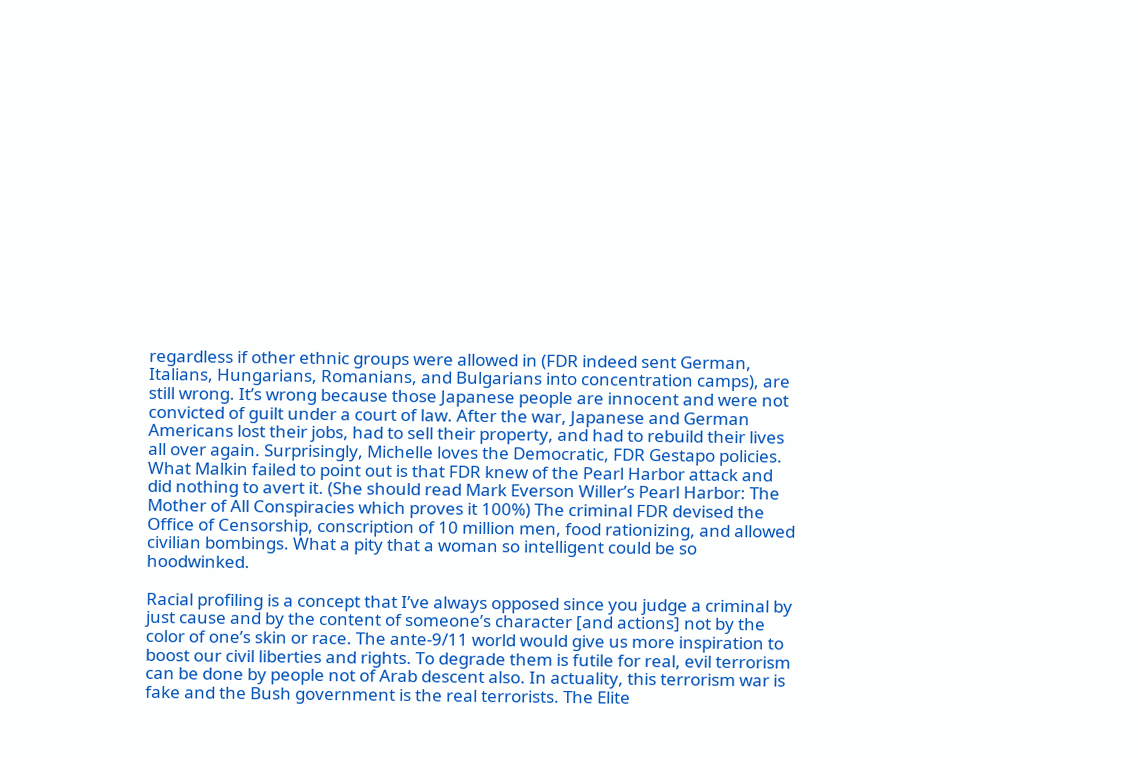regardless if other ethnic groups were allowed in (FDR indeed sent German, Italians, Hungarians, Romanians, and Bulgarians into concentration camps), are still wrong. It’s wrong because those Japanese people are innocent and were not convicted of guilt under a court of law. After the war, Japanese and German Americans lost their jobs, had to sell their property, and had to rebuild their lives all over again. Surprisingly, Michelle loves the Democratic, FDR Gestapo policies. What Malkin failed to point out is that FDR knew of the Pearl Harbor attack and did nothing to avert it. (She should read Mark Everson Willer’s Pearl Harbor: The Mother of All Conspiracies which proves it 100%) The criminal FDR devised the Office of Censorship, conscription of 10 million men, food rationizing, and allowed civilian bombings. What a pity that a woman so intelligent could be so hoodwinked.

Racial profiling is a concept that I’ve always opposed since you judge a criminal by just cause and by the content of someone’s character [and actions] not by the color of one’s skin or race. The ante-9/11 world would give us more inspiration to boost our civil liberties and rights. To degrade them is futile for real, evil terrorism can be done by people not of Arab descent also. In actuality, this terrorism war is fake and the Bush government is the real terrorists. The Elite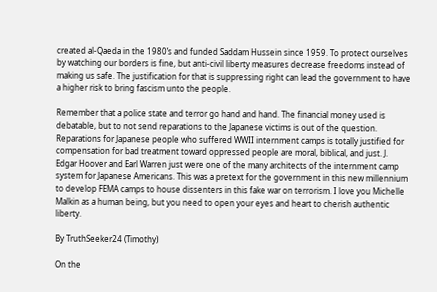created al-Qaeda in the 1980’s and funded Saddam Hussein since 1959. To protect ourselves by watching our borders is fine, but anti-civil liberty measures decrease freedoms instead of making us safe. The justification for that is suppressing right can lead the government to have a higher risk to bring fascism unto the people.

Remember that a police state and terror go hand and hand. The financial money used is debatable, but to not send reparations to the Japanese victims is out of the question. Reparations for Japanese people who suffered WWII internment camps is totally justified for compensation for bad treatment toward oppressed people are moral, biblical, and just. J. Edgar Hoover and Earl Warren just were one of the many architects of the internment camp system for Japanese Americans. This was a pretext for the government in this new millennium to develop FEMA camps to house dissenters in this fake war on terrorism. I love you Michelle Malkin as a human being, but you need to open your eyes and heart to cherish authentic liberty.

By TruthSeeker24 (Timothy)

On the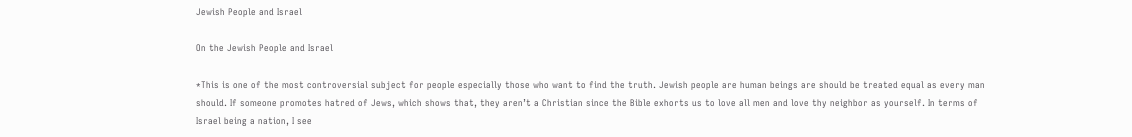Jewish People and Israel

On the Jewish People and Israel

*This is one of the most controversial subject for people especially those who want to find the truth. Jewish people are human beings are should be treated equal as every man should. If someone promotes hatred of Jews, which shows that, they aren’t a Christian since the Bible exhorts us to love all men and love thy neighbor as yourself. In terms of Israel being a nation, I see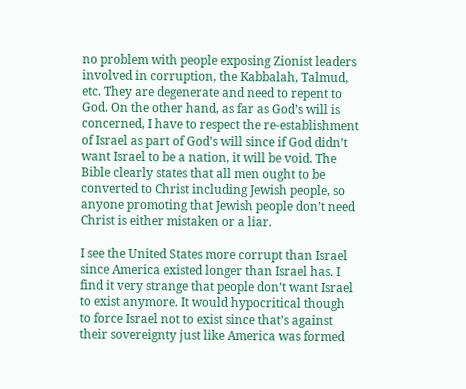no problem with people exposing Zionist leaders involved in corruption, the Kabbalah, Talmud, etc. They are degenerate and need to repent to God. On the other hand, as far as God’s will is concerned, I have to respect the re-establishment of Israel as part of God’s will since if God didn’t want Israel to be a nation, it will be void. The Bible clearly states that all men ought to be converted to Christ including Jewish people, so anyone promoting that Jewish people don’t need Christ is either mistaken or a liar.

I see the United States more corrupt than Israel since America existed longer than Israel has. I find it very strange that people don’t want Israel to exist anymore. It would hypocritical though to force Israel not to exist since that’s against their sovereignty just like America was formed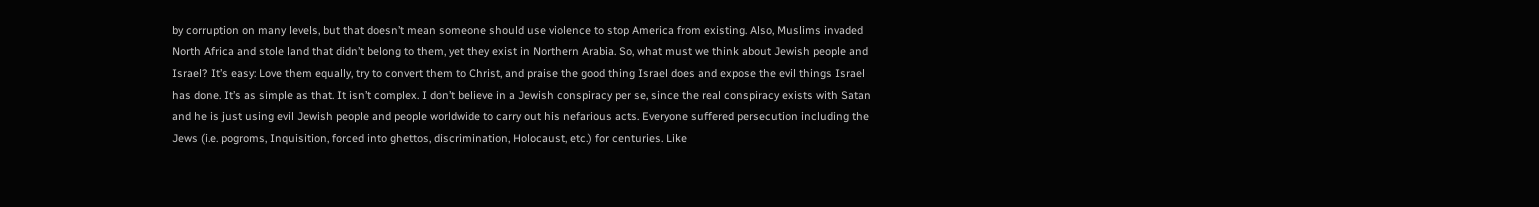by corruption on many levels, but that doesn’t mean someone should use violence to stop America from existing. Also, Muslims invaded North Africa and stole land that didn’t belong to them, yet they exist in Northern Arabia. So, what must we think about Jewish people and Israel? It’s easy: Love them equally, try to convert them to Christ, and praise the good thing Israel does and expose the evil things Israel has done. It’s as simple as that. It isn’t complex. I don’t believe in a Jewish conspiracy per se, since the real conspiracy exists with Satan and he is just using evil Jewish people and people worldwide to carry out his nefarious acts. Everyone suffered persecution including the Jews (i.e. pogroms, Inquisition, forced into ghettos, discrimination, Holocaust, etc.) for centuries. Like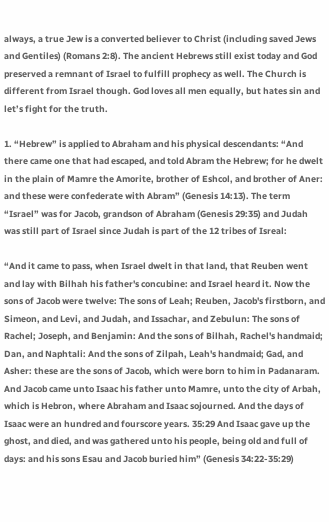always, a true Jew is a converted believer to Christ (including saved Jews and Gentiles) (Romans 2:8). The ancient Hebrews still exist today and God preserved a remnant of Israel to fulfill prophecy as well. The Church is different from Israel though. God loves all men equally, but hates sin and let’s fight for the truth.

1. “Hebrew” is applied to Abraham and his physical descendants: “And there came one that had escaped, and told Abram the Hebrew; for he dwelt in the plain of Mamre the Amorite, brother of Eshcol, and brother of Aner: and these were confederate with Abram” (Genesis 14:13). The term “Israel” was for Jacob, grandson of Abraham (Genesis 29:35) and Judah was still part of Israel since Judah is part of the 12 tribes of Isreal:

“And it came to pass, when Israel dwelt in that land, that Reuben went and lay with Bilhah his father's concubine: and Israel heard it. Now the sons of Jacob were twelve: The sons of Leah; Reuben, Jacob's firstborn, and Simeon, and Levi, and Judah, and Issachar, and Zebulun: The sons of Rachel; Joseph, and Benjamin: And the sons of Bilhah, Rachel's handmaid; Dan, and Naphtali: And the sons of Zilpah, Leah's handmaid; Gad, and Asher: these are the sons of Jacob, which were born to him in Padanaram. And Jacob came unto Isaac his father unto Mamre, unto the city of Arbah, which is Hebron, where Abraham and Isaac sojourned. And the days of Isaac were an hundred and fourscore years. 35:29 And Isaac gave up the ghost, and died, and was gathered unto his people, being old and full of days: and his sons Esau and Jacob buried him” (Genesis 34:22-35:29)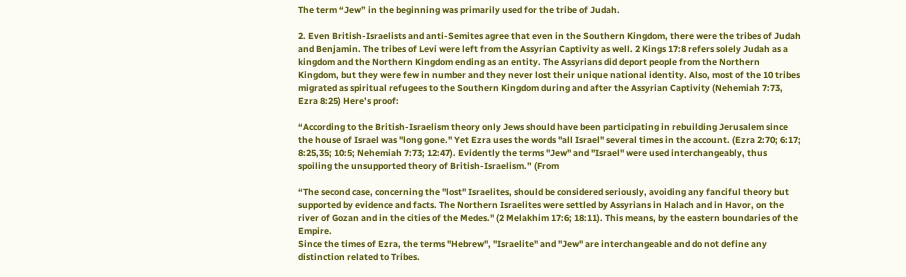The term “Jew” in the beginning was primarily used for the tribe of Judah.

2. Even British-Israelists and anti-Semites agree that even in the Southern Kingdom, there were the tribes of Judah and Benjamin. The tribes of Levi were left from the Assyrian Captivity as well. 2 Kings 17:8 refers solely Judah as a kingdom and the Northern Kingdom ending as an entity. The Assyrians did deport people from the Northern Kingdom, but they were few in number and they never lost their unique national identity. Also, most of the 10 tribes migrated as spiritual refugees to the Southern Kingdom during and after the Assyrian Captivity (Nehemiah 7:73, Ezra 8:25) Here’s proof:

“According to the British-Israelism theory only Jews should have been participating in rebuilding Jerusalem since the house of Israel was "long gone." Yet Ezra uses the words "all Israel" several times in the account. (Ezra 2:70; 6:17; 8:25,35; 10:5; Nehemiah 7:73; 12:47). Evidently the terms "Jew" and "Israel" were used interchangeably, thus spoiling the unsupported theory of British-Israelism.” (From

“The second case, concerning the "lost" Israelites, should be considered seriously, avoiding any fanciful theory but supported by evidence and facts. The Northern Israelites were settled by Assyrians in Halach and in Havor, on the river of Gozan and in the cities of the Medes." (2 Melakhim 17:6; 18:11). This means, by the eastern boundaries of the Empire.
Since the times of Ezra, the terms "Hebrew", "Israelite" and "Jew" are interchangeable and do not define any distinction related to Tribes.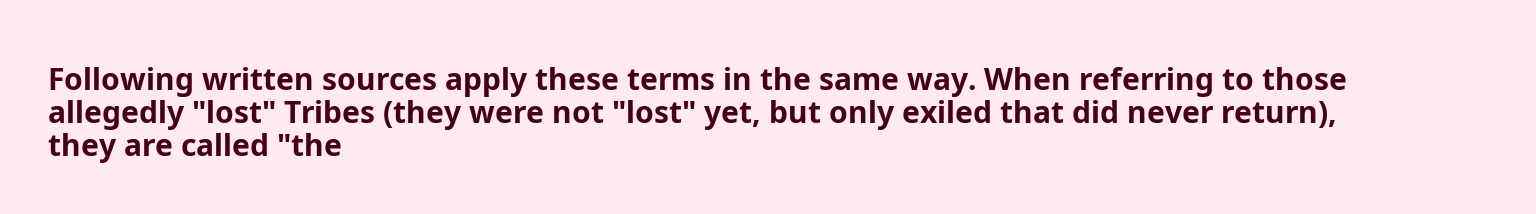Following written sources apply these terms in the same way. When referring to those allegedly "lost" Tribes (they were not "lost" yet, but only exiled that did never return), they are called "the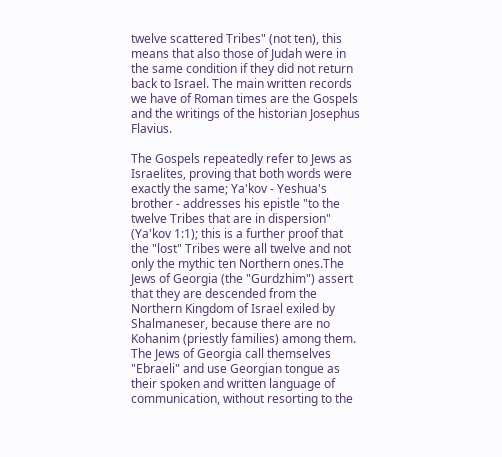twelve scattered Tribes" (not ten), this means that also those of Judah were in the same condition if they did not return back to Israel. The main written records we have of Roman times are the Gospels and the writings of the historian Josephus Flavius.

The Gospels repeatedly refer to Jews as Israelites, proving that both words were exactly the same; Ya'kov - Yeshua's brother - addresses his epistle "to the twelve Tribes that are in dispersion" (Ya'kov 1:1); this is a further proof that the "lost" Tribes were all twelve and not only the mythic ten Northern ones.The Jews of Georgia (the "Gurdzhim") assert that they are descended from the Northern Kingdom of Israel exiled by Shalmaneser, because there are no Kohanim (priestly families) among them. The Jews of Georgia call themselves "Ebraeli" and use Georgian tongue as their spoken and written language of communication, without resorting to the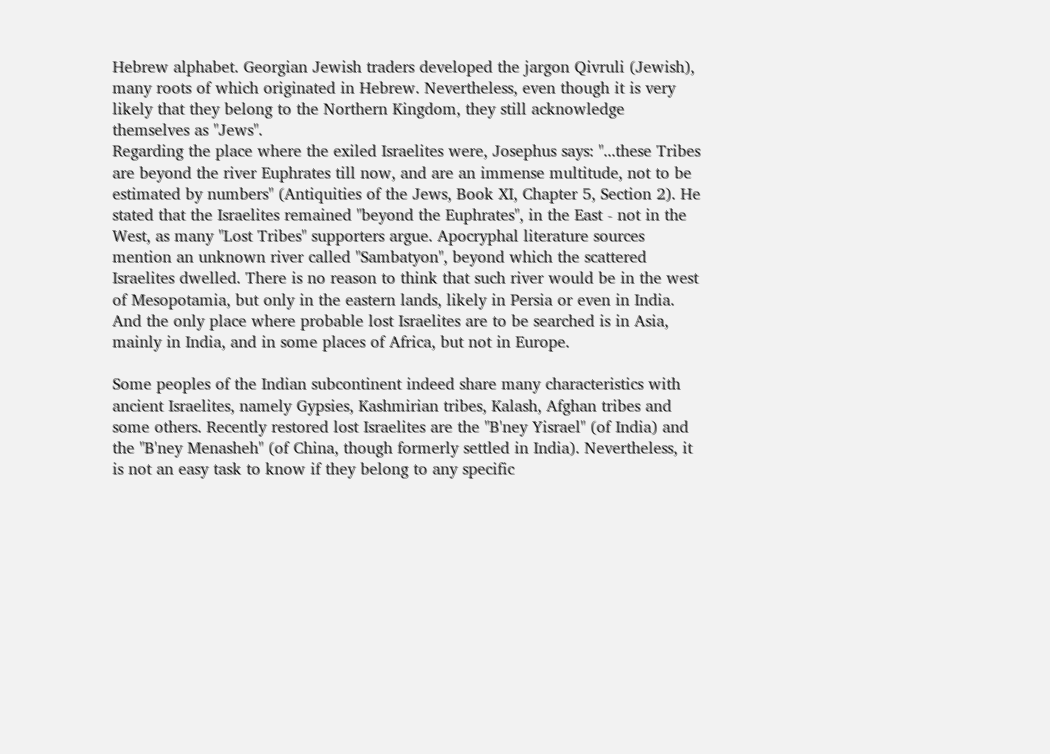Hebrew alphabet. Georgian Jewish traders developed the jargon Qivruli (Jewish), many roots of which originated in Hebrew. Nevertheless, even though it is very likely that they belong to the Northern Kingdom, they still acknowledge themselves as "Jews".
Regarding the place where the exiled Israelites were, Josephus says: "...these Tribes are beyond the river Euphrates till now, and are an immense multitude, not to be estimated by numbers" (Antiquities of the Jews, Book XI, Chapter 5, Section 2). He stated that the Israelites remained "beyond the Euphrates", in the East - not in the West, as many "Lost Tribes" supporters argue. Apocryphal literature sources mention an unknown river called "Sambatyon", beyond which the scattered Israelites dwelled. There is no reason to think that such river would be in the west of Mesopotamia, but only in the eastern lands, likely in Persia or even in India. And the only place where probable lost Israelites are to be searched is in Asia, mainly in India, and in some places of Africa, but not in Europe.

Some peoples of the Indian subcontinent indeed share many characteristics with ancient Israelites, namely Gypsies, Kashmirian tribes, Kalash, Afghan tribes and some others. Recently restored lost Israelites are the "B'ney Yisrael" (of India) and the "B'ney Menasheh" (of China, though formerly settled in India). Nevertheless, it is not an easy task to know if they belong to any specific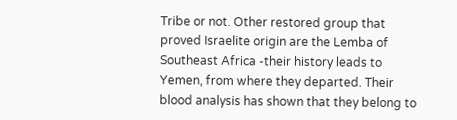Tribe or not. Other restored group that proved Israelite origin are the Lemba of Southeast Africa -their history leads to Yemen, from where they departed. Their blood analysis has shown that they belong to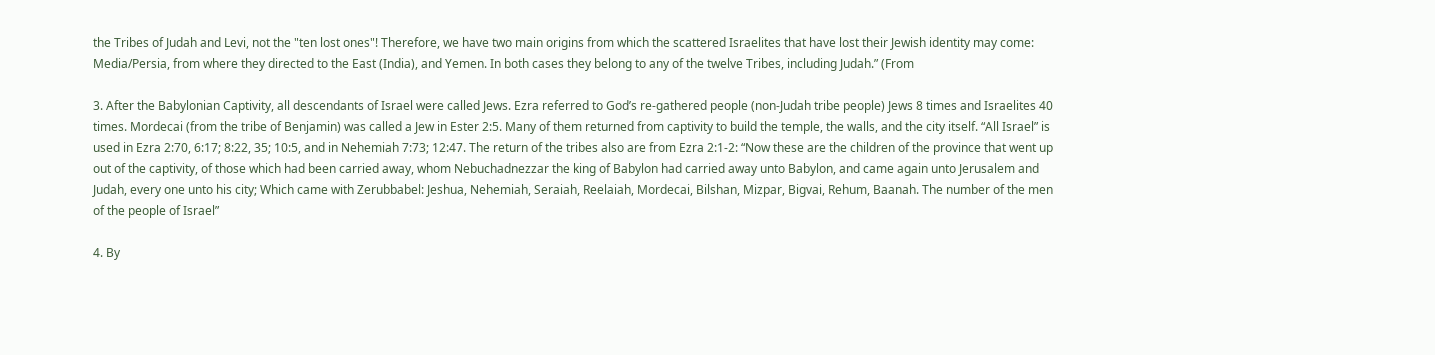the Tribes of Judah and Levi, not the "ten lost ones"! Therefore, we have two main origins from which the scattered Israelites that have lost their Jewish identity may come: Media/Persia, from where they directed to the East (India), and Yemen. In both cases they belong to any of the twelve Tribes, including Judah.” (From

3. After the Babylonian Captivity, all descendants of Israel were called Jews. Ezra referred to God’s re-gathered people (non-Judah tribe people) Jews 8 times and Israelites 40 times. Mordecai (from the tribe of Benjamin) was called a Jew in Ester 2:5. Many of them returned from captivity to build the temple, the walls, and the city itself. “All Israel” is used in Ezra 2:70, 6:17; 8:22, 35; 10:5, and in Nehemiah 7:73; 12:47. The return of the tribes also are from Ezra 2:1-2: “Now these are the children of the province that went up out of the captivity, of those which had been carried away, whom Nebuchadnezzar the king of Babylon had carried away unto Babylon, and came again unto Jerusalem and Judah, every one unto his city; Which came with Zerubbabel: Jeshua, Nehemiah, Seraiah, Reelaiah, Mordecai, Bilshan, Mizpar, Bigvai, Rehum, Baanah. The number of the men of the people of Israel”

4. By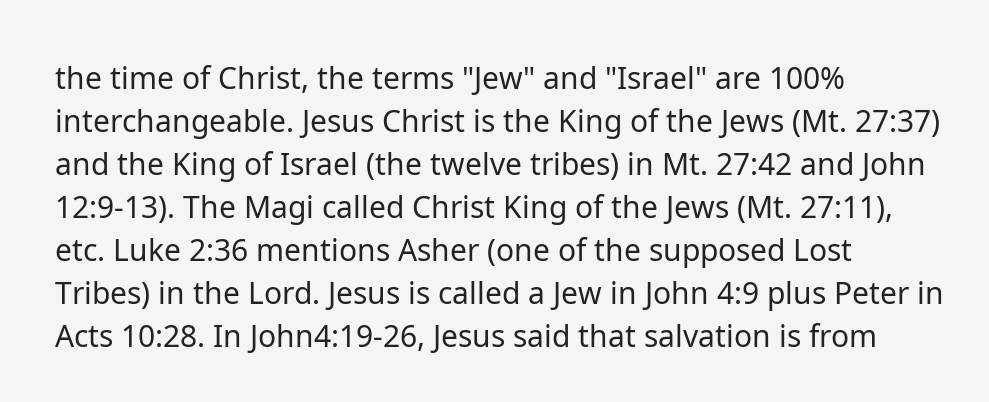the time of Christ, the terms "Jew" and "Israel" are 100% interchangeable. Jesus Christ is the King of the Jews (Mt. 27:37) and the King of Israel (the twelve tribes) in Mt. 27:42 and John 12:9-13). The Magi called Christ King of the Jews (Mt. 27:11), etc. Luke 2:36 mentions Asher (one of the supposed Lost Tribes) in the Lord. Jesus is called a Jew in John 4:9 plus Peter in Acts 10:28. In John4:19-26, Jesus said that salvation is from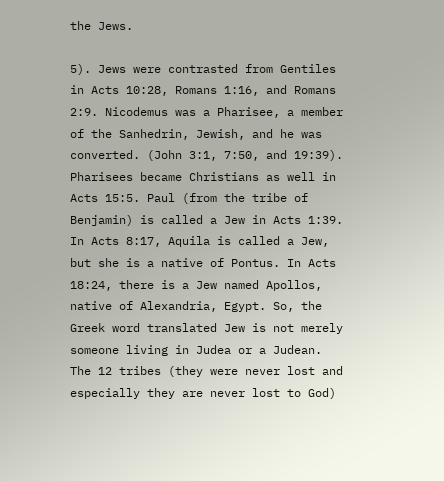the Jews.

5). Jews were contrasted from Gentiles in Acts 10:28, Romans 1:16, and Romans 2:9. Nicodemus was a Pharisee, a member of the Sanhedrin, Jewish, and he was converted. (John 3:1, 7:50, and 19:39). Pharisees became Christians as well in Acts 15:5. Paul (from the tribe of Benjamin) is called a Jew in Acts 1:39. In Acts 8:17, Aquila is called a Jew, but she is a native of Pontus. In Acts 18:24, there is a Jew named Apollos, native of Alexandria, Egypt. So, the Greek word translated Jew is not merely someone living in Judea or a Judean. The 12 tribes (they were never lost and especially they are never lost to God)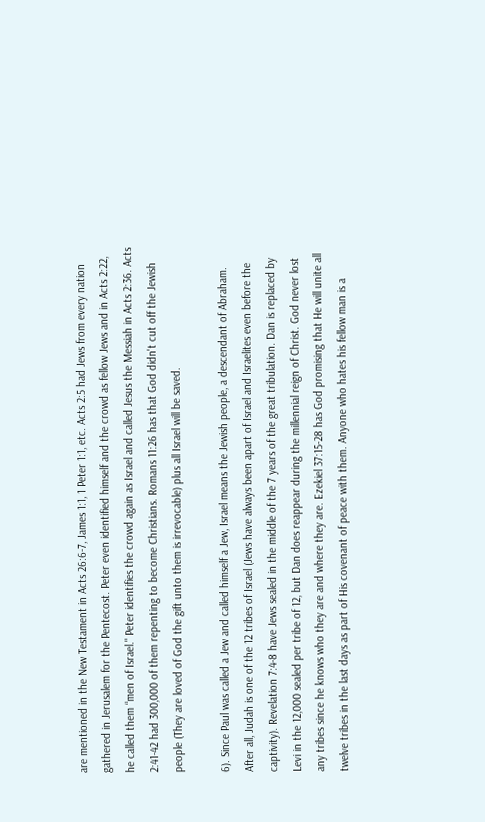are mentioned in the New Testament in Acts 26:6-7, James 1:1, 1 Peter 1:1, etc. Acts 2:5 had Jews from every nation gathered in Jerusalem for the Pentecost. Peter even identified himself and the crowd as fellow Jews and in Acts 2:22, he called them “men of Israel." Peter identifies the crowd again as Israel and called Jesus the Messiah in Acts 2:36. Acts 2:41-42 had 300,000 of them repenting to become Christians. Romans 11:26 has that God didn't cut off the Jewish people (They are loved of God the gift unto them is irrevocable) plus all Israel will be saved.

6). Since Paul was called a Jew and called himself a Jew, Israel means the Jewish people, a descendant of Abraham. After all, Judah is one of the 12 tribes of Israel (Jews have always been apart of Israel and Israelites even before the captivity). Revelation 7:4-8 have Jews sealed in the middle of the 7 years of the great tribulation. Dan is replaced by Levi in the 12,000 sealed per tribe of 12, but Dan does reappear during the millennial reign of Christ. God never lost any tribes since he knows who they are and where they are. Ezekiel 37:15-28 has God promising that He will unite all twelve tribes in the last days as part of His covenant of peace with them. Anyone who hates his fellow man is a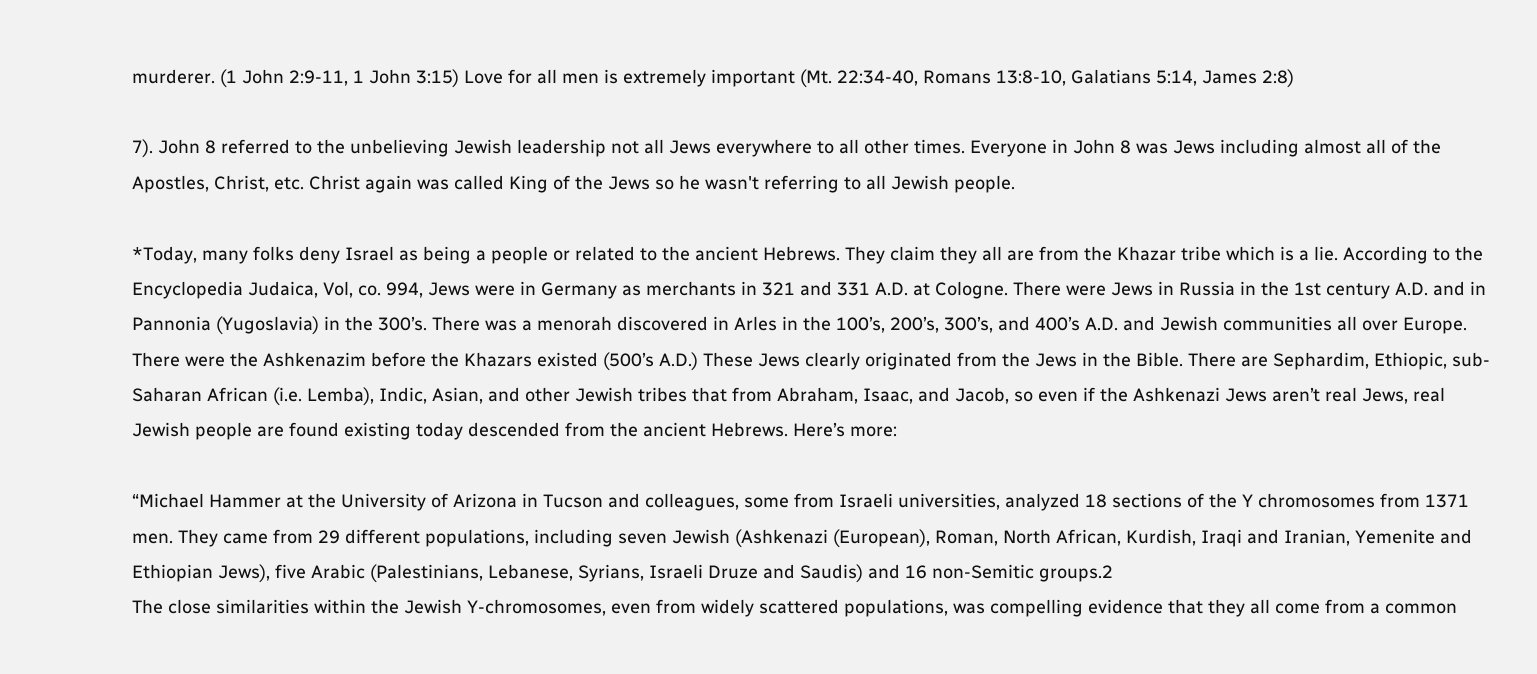murderer. (1 John 2:9-11, 1 John 3:15) Love for all men is extremely important (Mt. 22:34-40, Romans 13:8-10, Galatians 5:14, James 2:8)

7). John 8 referred to the unbelieving Jewish leadership not all Jews everywhere to all other times. Everyone in John 8 was Jews including almost all of the Apostles, Christ, etc. Christ again was called King of the Jews so he wasn't referring to all Jewish people.

*Today, many folks deny Israel as being a people or related to the ancient Hebrews. They claim they all are from the Khazar tribe which is a lie. According to the Encyclopedia Judaica, Vol, co. 994, Jews were in Germany as merchants in 321 and 331 A.D. at Cologne. There were Jews in Russia in the 1st century A.D. and in Pannonia (Yugoslavia) in the 300’s. There was a menorah discovered in Arles in the 100’s, 200’s, 300’s, and 400’s A.D. and Jewish communities all over Europe. There were the Ashkenazim before the Khazars existed (500’s A.D.) These Jews clearly originated from the Jews in the Bible. There are Sephardim, Ethiopic, sub-Saharan African (i.e. Lemba), Indic, Asian, and other Jewish tribes that from Abraham, Isaac, and Jacob, so even if the Ashkenazi Jews aren’t real Jews, real Jewish people are found existing today descended from the ancient Hebrews. Here’s more:

“Michael Hammer at the University of Arizona in Tucson and colleagues, some from Israeli universities, analyzed 18 sections of the Y chromosomes from 1371 men. They came from 29 different populations, including seven Jewish (Ashkenazi (European), Roman, North African, Kurdish, Iraqi and Iranian, Yemenite and Ethiopian Jews), five Arabic (Palestinians, Lebanese, Syrians, Israeli Druze and Saudis) and 16 non-Semitic groups.2
The close similarities within the Jewish Y-chromosomes, even from widely scattered populations, was compelling evidence that they all come from a common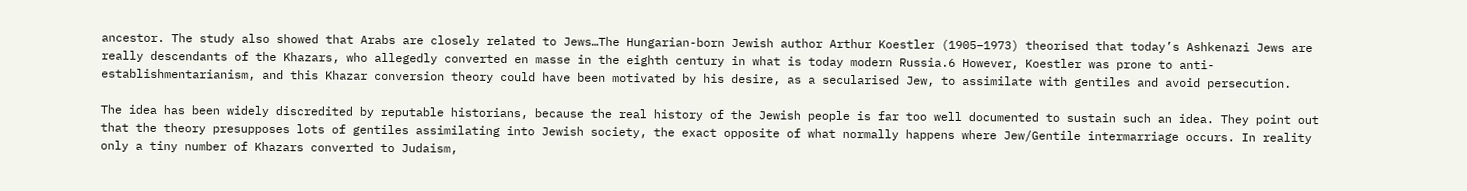ancestor. The study also showed that Arabs are closely related to Jews…The Hungarian-born Jewish author Arthur Koestler (1905–1973) theorised that today’s Ashkenazi Jews are really descendants of the Khazars, who allegedly converted en masse in the eighth century in what is today modern Russia.6 However, Koestler was prone to anti-establishmentarianism, and this Khazar conversion theory could have been motivated by his desire, as a secularised Jew, to assimilate with gentiles and avoid persecution.

The idea has been widely discredited by reputable historians, because the real history of the Jewish people is far too well documented to sustain such an idea. They point out that the theory presupposes lots of gentiles assimilating into Jewish society, the exact opposite of what normally happens where Jew/Gentile intermarriage occurs. In reality only a tiny number of Khazars converted to Judaism,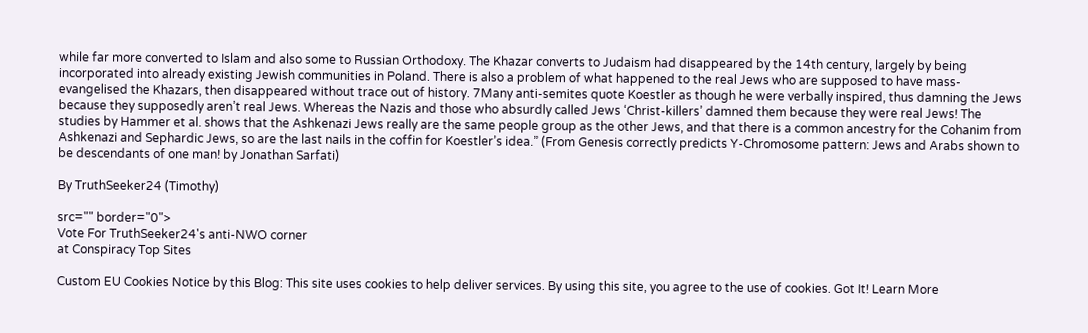while far more converted to Islam and also some to Russian Orthodoxy. The Khazar converts to Judaism had disappeared by the 14th century, largely by being incorporated into already existing Jewish communities in Poland. There is also a problem of what happened to the real Jews who are supposed to have mass-evangelised the Khazars, then disappeared without trace out of history. 7Many anti-semites quote Koestler as though he were verbally inspired, thus damning the Jews because they supposedly aren’t real Jews. Whereas the Nazis and those who absurdly called Jews ‘Christ-killers’ damned them because they were real Jews! The studies by Hammer et al. shows that the Ashkenazi Jews really are the same people group as the other Jews, and that there is a common ancestry for the Cohanim from Ashkenazi and Sephardic Jews, so are the last nails in the coffin for Koestler’s idea.” (From Genesis correctly predicts Y-Chromosome pattern: Jews and Arabs shown to be descendants of one man! by Jonathan Sarfati)

By TruthSeeker24 (Timothy)

src="" border="0">
Vote For TruthSeeker24's anti-NWO corner
at Conspiracy Top Sites

Custom EU Cookies Notice by this Blog: This site uses cookies to help deliver services. By using this site, you agree to the use of cookies. Got It! Learn More